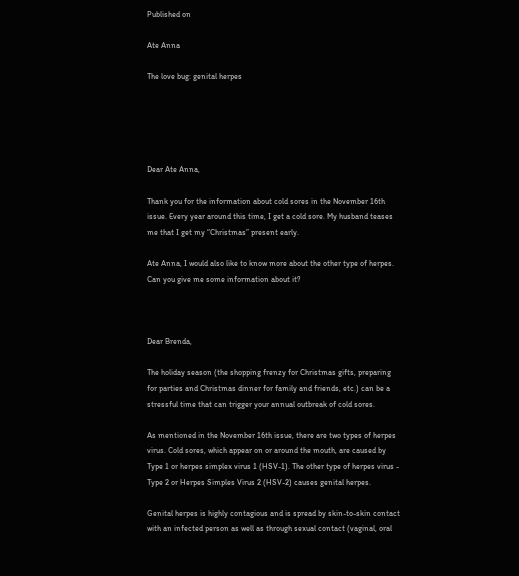Published on

Ate Anna

The love bug: genital herpes





Dear Ate Anna,

Thank you for the information about cold sores in the November 16th issue. Every year around this time, I get a cold sore. My husband teases me that I get my “Christmas” present early.

Ate Anna, I would also like to know more about the other type of herpes. Can you give me some information about it?



Dear Brenda,

The holiday season (the shopping frenzy for Christmas gifts, preparing for parties and Christmas dinner for family and friends, etc.) can be a stressful time that can trigger your annual outbreak of cold sores.

As mentioned in the November 16th issue, there are two types of herpes virus. Cold sores, which appear on or around the mouth, are caused by Type 1 or herpes simplex virus 1 (HSV-1). The other type of herpes virus - Type 2 or Herpes Simples Virus 2 (HSV-2) causes genital herpes.

Genital herpes is highly contagious and is spread by skin-to-skin contact with an infected person as well as through sexual contact (vaginal, oral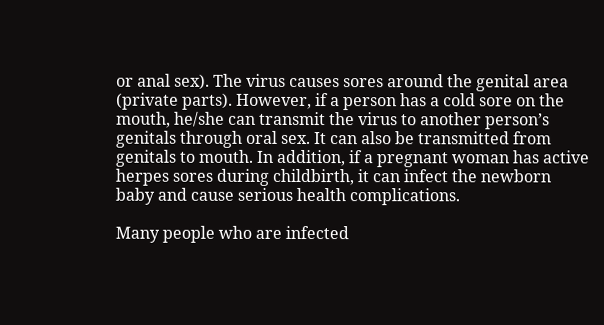or anal sex). The virus causes sores around the genital area (private parts). However, if a person has a cold sore on the mouth, he/she can transmit the virus to another person’s genitals through oral sex. It can also be transmitted from genitals to mouth. In addition, if a pregnant woman has active herpes sores during childbirth, it can infect the newborn baby and cause serious health complications.

Many people who are infected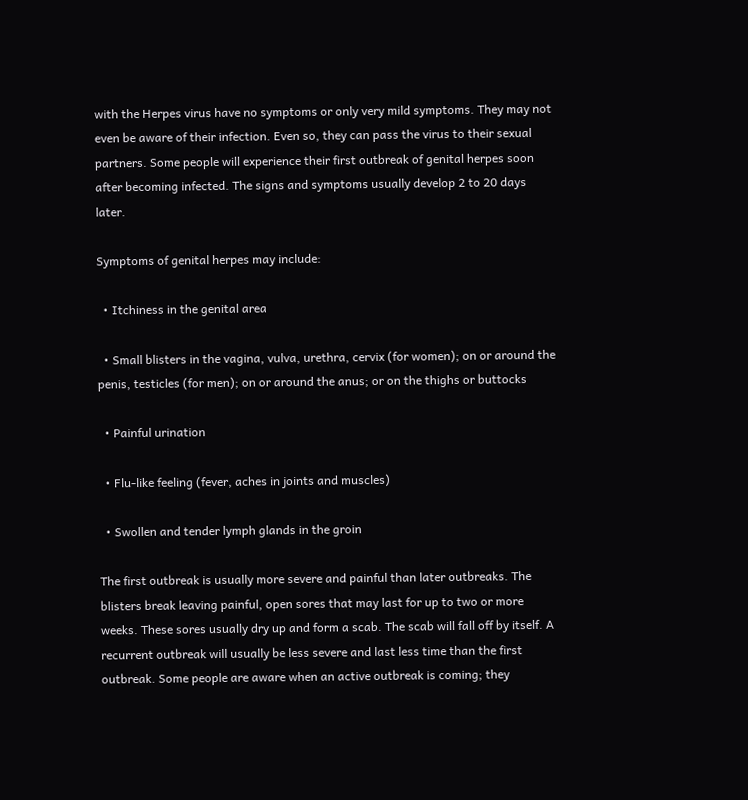with the Herpes virus have no symptoms or only very mild symptoms. They may not even be aware of their infection. Even so, they can pass the virus to their sexual partners. Some people will experience their first outbreak of genital herpes soon after becoming infected. The signs and symptoms usually develop 2 to 20 days later.

Symptoms of genital herpes may include:

  • Itchiness in the genital area

  • Small blisters in the vagina, vulva, urethra, cervix (for women); on or around the penis, testicles (for men); on or around the anus; or on the thighs or buttocks

  • Painful urination

  • Flu-like feeling (fever, aches in joints and muscles)

  • Swollen and tender lymph glands in the groin

The first outbreak is usually more severe and painful than later outbreaks. The blisters break leaving painful, open sores that may last for up to two or more weeks. These sores usually dry up and form a scab. The scab will fall off by itself. A recurrent outbreak will usually be less severe and last less time than the first outbreak. Some people are aware when an active outbreak is coming; they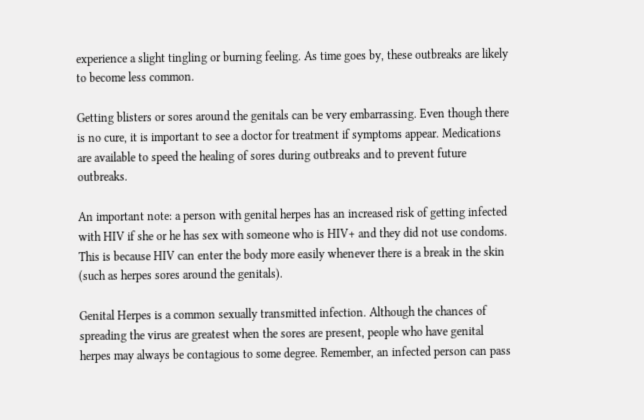experience a slight tingling or burning feeling. As time goes by, these outbreaks are likely to become less common.

Getting blisters or sores around the genitals can be very embarrassing. Even though there is no cure, it is important to see a doctor for treatment if symptoms appear. Medications are available to speed the healing of sores during outbreaks and to prevent future outbreaks.

An important note: a person with genital herpes has an increased risk of getting infected with HIV if she or he has sex with someone who is HIV+ and they did not use condoms. This is because HIV can enter the body more easily whenever there is a break in the skin (such as herpes sores around the genitals).

Genital Herpes is a common sexually transmitted infection. Although the chances of spreading the virus are greatest when the sores are present, people who have genital herpes may always be contagious to some degree. Remember, an infected person can pass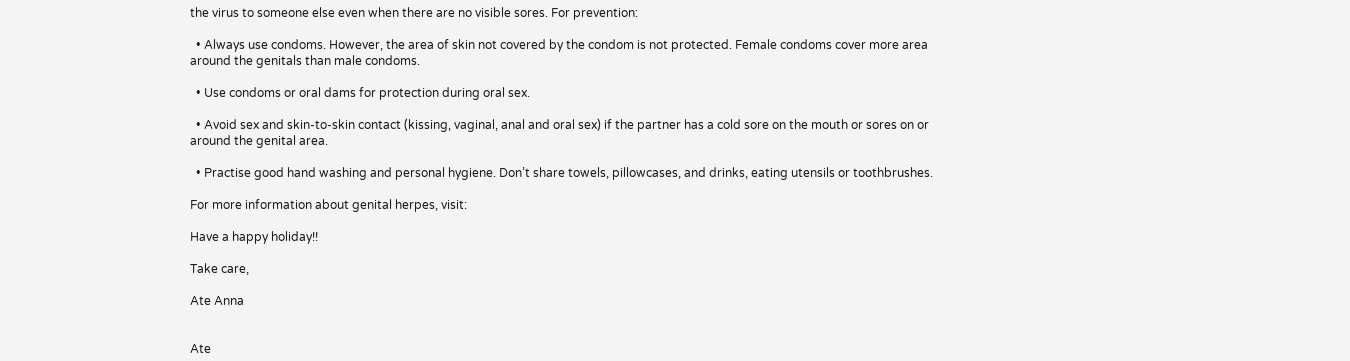the virus to someone else even when there are no visible sores. For prevention:

  • Always use condoms. However, the area of skin not covered by the condom is not protected. Female condoms cover more area around the genitals than male condoms.

  • Use condoms or oral dams for protection during oral sex.

  • Avoid sex and skin-to-skin contact (kissing, vaginal, anal and oral sex) if the partner has a cold sore on the mouth or sores on or around the genital area.

  • Practise good hand washing and personal hygiene. Don’t share towels, pillowcases, and drinks, eating utensils or toothbrushes.

For more information about genital herpes, visit:

Have a happy holiday!!

Take care,

Ate Anna


Ate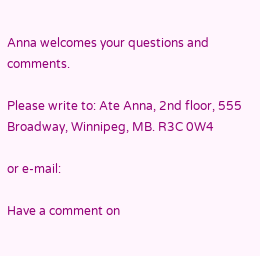Anna welcomes your questions and comments.

Please write to: Ate Anna, 2nd floor, 555 Broadway, Winnipeg, MB. R3C 0W4

or e-mail:

Have a comment on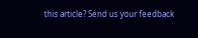this article? Send us your feedback